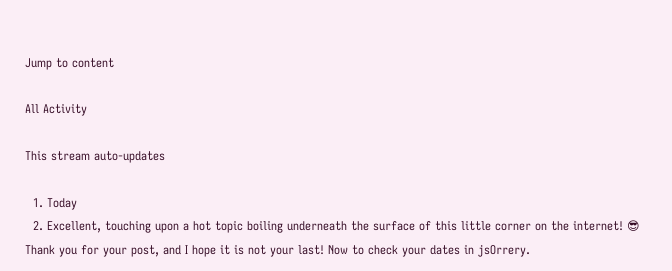Jump to content

All Activity

This stream auto-updates

  1. Today
  2. Excellent, touching upon a hot topic boiling underneath the surface of this little corner on the internet! 😎 Thank you for your post, and I hope it is not your last! Now to check your dates in jsOrrery.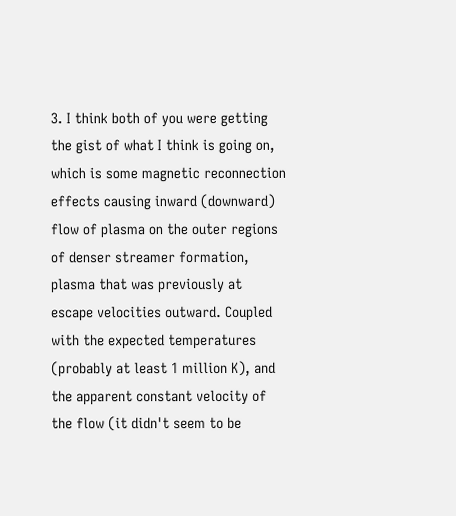3. I think both of you were getting the gist of what I think is going on, which is some magnetic reconnection effects causing inward (downward) flow of plasma on the outer regions of denser streamer formation, plasma that was previously at escape velocities outward. Coupled with the expected temperatures (probably at least 1 million K), and the apparent constant velocity of the flow (it didn't seem to be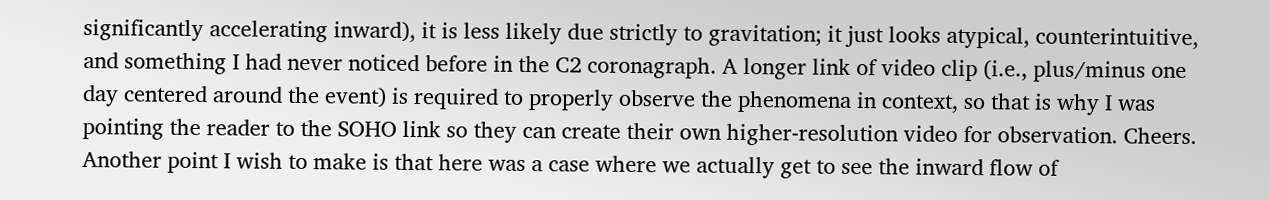significantly accelerating inward), it is less likely due strictly to gravitation; it just looks atypical, counterintuitive, and something I had never noticed before in the C2 coronagraph. A longer link of video clip (i.e., plus/minus one day centered around the event) is required to properly observe the phenomena in context, so that is why I was pointing the reader to the SOHO link so they can create their own higher-resolution video for observation. Cheers. Another point I wish to make is that here was a case where we actually get to see the inward flow of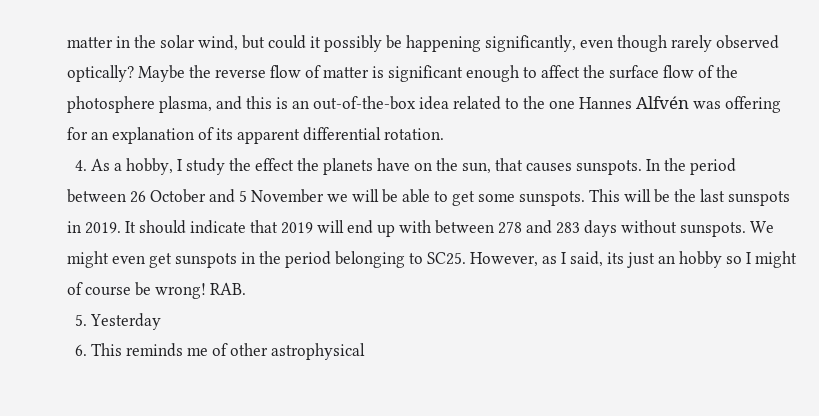matter in the solar wind, but could it possibly be happening significantly, even though rarely observed optically? Maybe the reverse flow of matter is significant enough to affect the surface flow of the photosphere plasma, and this is an out-of-the-box idea related to the one Hannes Alfvén was offering for an explanation of its apparent differential rotation.
  4. As a hobby, I study the effect the planets have on the sun, that causes sunspots. In the period between 26 October and 5 November we will be able to get some sunspots. This will be the last sunspots in 2019. It should indicate that 2019 will end up with between 278 and 283 days without sunspots. We might even get sunspots in the period belonging to SC25. However, as I said, its just an hobby so I might of course be wrong! RAB.
  5. Yesterday
  6. This reminds me of other astrophysical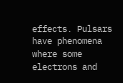effects. Pulsars have phenomena where some electrons and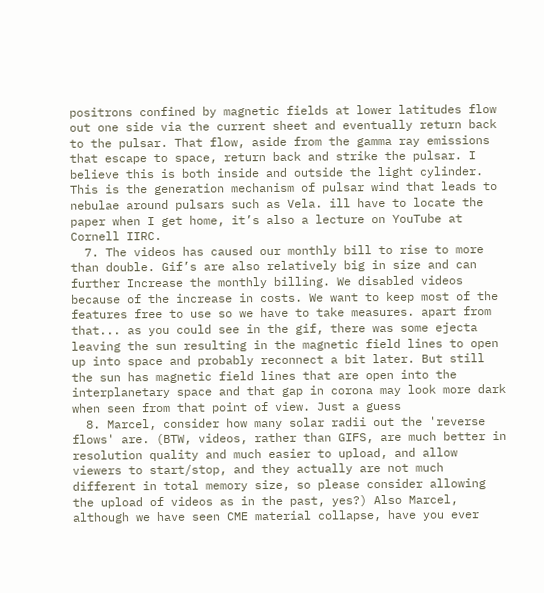positrons confined by magnetic fields at lower latitudes flow out one side via the current sheet and eventually return back to the pulsar. That flow, aside from the gamma ray emissions that escape to space, return back and strike the pulsar. I believe this is both inside and outside the light cylinder. This is the generation mechanism of pulsar wind that leads to nebulae around pulsars such as Vela. ill have to locate the paper when I get home, it’s also a lecture on YouTube at Cornell IIRC.
  7. The videos has caused our monthly bill to rise to more than double. Gif’s are also relatively big in size and can further Increase the monthly billing. We disabled videos because of the increase in costs. We want to keep most of the features free to use so we have to take measures. apart from that... as you could see in the gif, there was some ejecta leaving the sun resulting in the magnetic field lines to open up into space and probably reconnect a bit later. But still the sun has magnetic field lines that are open into the interplanetary space and that gap in corona may look more dark when seen from that point of view. Just a guess
  8. Marcel, consider how many solar radii out the 'reverse flows' are. (BTW, videos, rather than GIFS, are much better in resolution quality and much easier to upload, and allow viewers to start/stop, and they actually are not much different in total memory size, so please consider allowing the upload of videos as in the past, yes?) Also Marcel, although we have seen CME material collapse, have you ever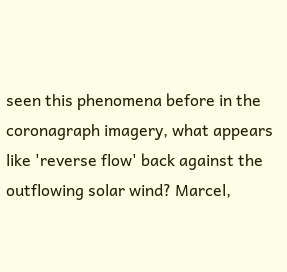seen this phenomena before in the coronagraph imagery, what appears like 'reverse flow' back against the outflowing solar wind? Marcel,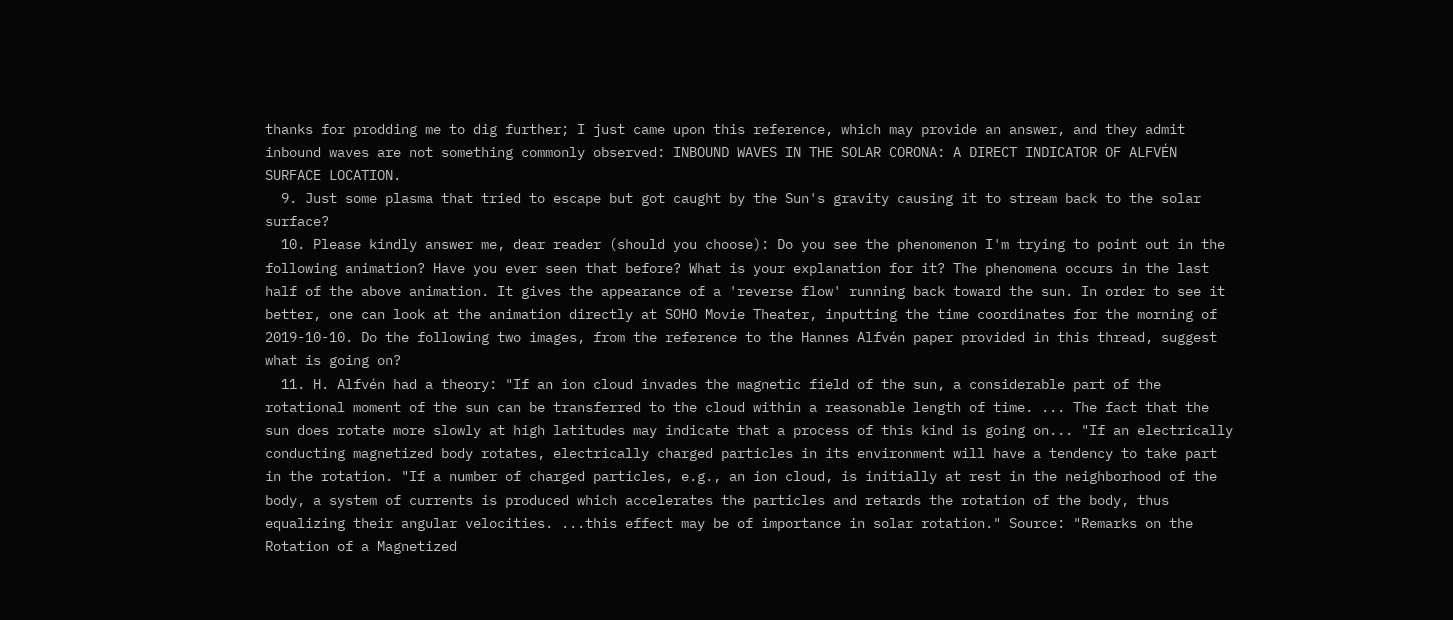thanks for prodding me to dig further; I just came upon this reference, which may provide an answer, and they admit inbound waves are not something commonly observed: INBOUND WAVES IN THE SOLAR CORONA: A DIRECT INDICATOR OF ALFVÉN SURFACE LOCATION.
  9. Just some plasma that tried to escape but got caught by the Sun's gravity causing it to stream back to the solar surface?
  10. Please kindly answer me, dear reader (should you choose): Do you see the phenomenon I'm trying to point out in the following animation? Have you ever seen that before? What is your explanation for it? The phenomena occurs in the last half of the above animation. It gives the appearance of a 'reverse flow' running back toward the sun. In order to see it better, one can look at the animation directly at SOHO Movie Theater, inputting the time coordinates for the morning of 2019-10-10. Do the following two images, from the reference to the Hannes Alfvén paper provided in this thread, suggest what is going on?
  11. H. Alfvén had a theory: "If an ion cloud invades the magnetic field of the sun, a considerable part of the rotational moment of the sun can be transferred to the cloud within a reasonable length of time. ... The fact that the sun does rotate more slowly at high latitudes may indicate that a process of this kind is going on... "If an electrically conducting magnetized body rotates, electrically charged particles in its environment will have a tendency to take part in the rotation. "If a number of charged particles, e.g., an ion cloud, is initially at rest in the neighborhood of the body, a system of currents is produced which accelerates the particles and retards the rotation of the body, thus equalizing their angular velocities. ...this effect may be of importance in solar rotation." Source: "Remarks on the Rotation of a Magnetized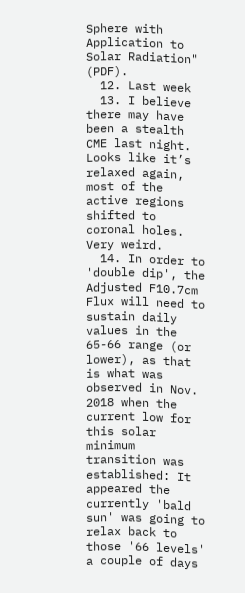Sphere with Application to Solar Radiation" (PDF).
  12. Last week
  13. I believe there may have been a stealth CME last night. Looks like it’s relaxed again, most of the active regions shifted to coronal holes. Very weird.
  14. In order to 'double dip', the Adjusted F10.7cm Flux will need to sustain daily values in the 65-66 range (or lower), as that is what was observed in Nov. 2018 when the current low for this solar minimum transition was established: It appeared the currently 'bald sun' was going to relax back to those '66 levels' a couple of days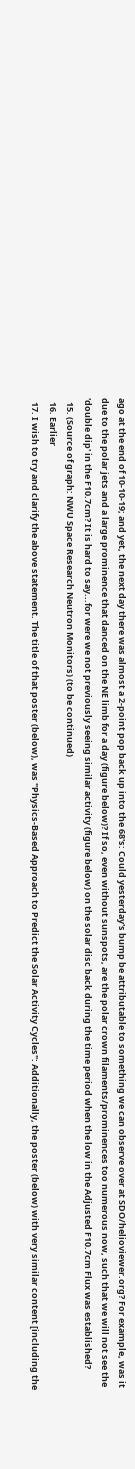ago at the end of 10-10-19; and yet, the next day there was almost a 2-point pop back up into the 68's: Could yesterday's bump be attributable to something we can observe over at SDO/helioviewer.org? For example, was it due to the polar jets and a large prominence that danced on the NE limb for a day (figure below)? If so, even without sunspots, are the polar crown filaments/prominences too numerous now, such that we will not see the 'double dip' in the F10.7cm? It is hard to say...for were we not previously seeing similar activity (figure below) on the solar disc back during the time period when the low in the Adjusted F10.7cm Flux was established?
  15. (Source of graph: NWU Space Research Neutron Monitors) (to be continued)
  16. Earlier
  17. I wish to try and clarify the above statement. The title of that poster (below), was "Physics-Based Approach to Predict the Solar Activity Cycles": Additionally, the poster (below) with very similar content [including the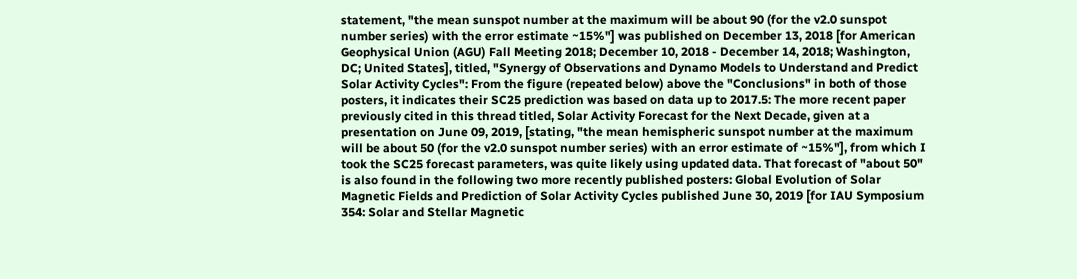statement, "the mean sunspot number at the maximum will be about 90 (for the v2.0 sunspot number series) with the error estimate ~15%"] was published on December 13, 2018 [for American Geophysical Union (AGU) Fall Meeting 2018; December 10, 2018 - December 14, 2018; Washington, DC; United States], titled, "Synergy of Observations and Dynamo Models to Understand and Predict Solar Activity Cycles": From the figure (repeated below) above the "Conclusions" in both of those posters, it indicates their SC25 prediction was based on data up to 2017.5: The more recent paper previously cited in this thread titled, Solar Activity Forecast for the Next Decade, given at a presentation on June 09, 2019, [stating, "the mean hemispheric sunspot number at the maximum will be about 50 (for the v2.0 sunspot number series) with an error estimate of ~15%"], from which I took the SC25 forecast parameters, was quite likely using updated data. That forecast of "about 50" is also found in the following two more recently published posters: Global Evolution of Solar Magnetic Fields and Prediction of Solar Activity Cycles published June 30, 2019 [for IAU Symposium 354: Solar and Stellar Magnetic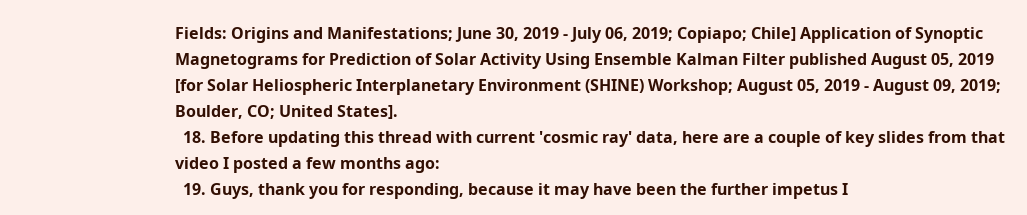Fields: Origins and Manifestations; June 30, 2019 - July 06, 2019; Copiapo; Chile] Application of Synoptic Magnetograms for Prediction of Solar Activity Using Ensemble Kalman Filter published August 05, 2019 [for Solar Heliospheric Interplanetary Environment (SHINE) Workshop; August 05, 2019 - August 09, 2019; Boulder, CO; United States].
  18. Before updating this thread with current 'cosmic ray' data, here are a couple of key slides from that video I posted a few months ago:
  19. Guys, thank you for responding, because it may have been the further impetus I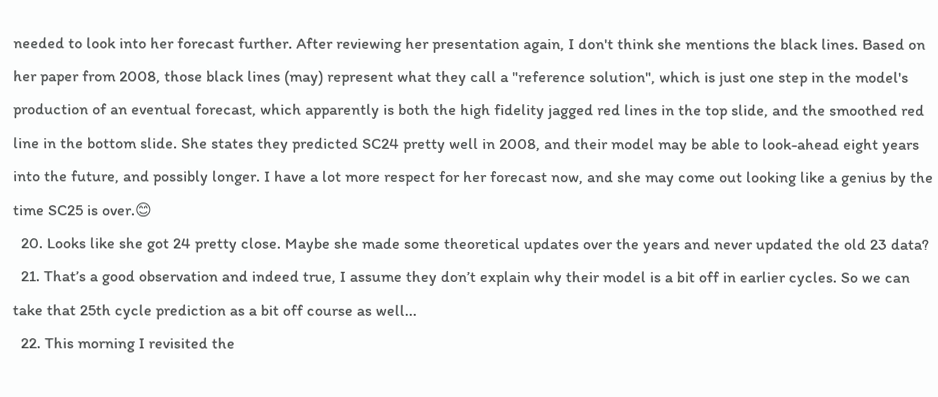needed to look into her forecast further. After reviewing her presentation again, I don't think she mentions the black lines. Based on her paper from 2008, those black lines (may) represent what they call a "reference solution", which is just one step in the model's production of an eventual forecast, which apparently is both the high fidelity jagged red lines in the top slide, and the smoothed red line in the bottom slide. She states they predicted SC24 pretty well in 2008, and their model may be able to look-ahead eight years into the future, and possibly longer. I have a lot more respect for her forecast now, and she may come out looking like a genius by the time SC25 is over.😊
  20. Looks like she got 24 pretty close. Maybe she made some theoretical updates over the years and never updated the old 23 data?
  21. That’s a good observation and indeed true, I assume they don’t explain why their model is a bit off in earlier cycles. So we can take that 25th cycle prediction as a bit off course as well...
  22. This morning I revisited the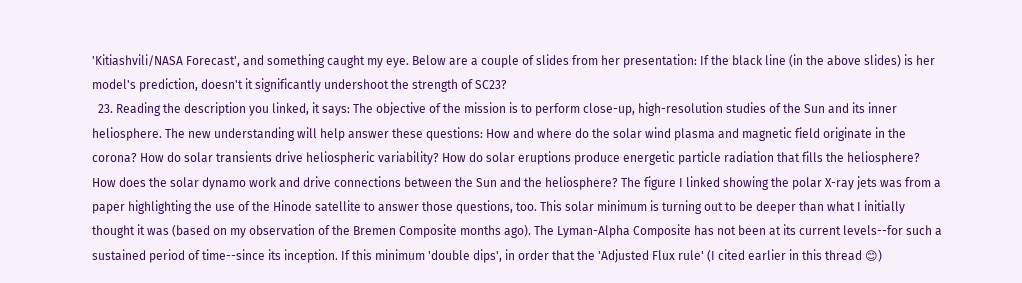'Kitiashvili/NASA Forecast', and something caught my eye. Below are a couple of slides from her presentation: If the black line (in the above slides) is her model's prediction, doesn't it significantly undershoot the strength of SC23?
  23. Reading the description you linked, it says: The objective of the mission is to perform close-up, high-resolution studies of the Sun and its inner heliosphere. The new understanding will help answer these questions: How and where do the solar wind plasma and magnetic field originate in the corona? How do solar transients drive heliospheric variability? How do solar eruptions produce energetic particle radiation that fills the heliosphere? How does the solar dynamo work and drive connections between the Sun and the heliosphere? The figure I linked showing the polar X-ray jets was from a paper highlighting the use of the Hinode satellite to answer those questions, too. This solar minimum is turning out to be deeper than what I initially thought it was (based on my observation of the Bremen Composite months ago). The Lyman-Alpha Composite has not been at its current levels--for such a sustained period of time--since its inception. If this minimum 'double dips', in order that the 'Adjusted Flux rule' (I cited earlier in this thread 😊)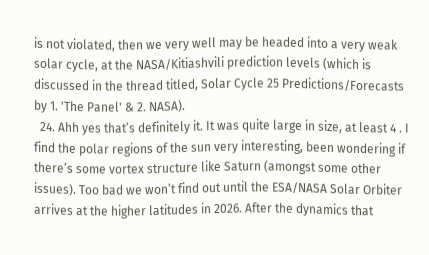is not violated, then we very well may be headed into a very weak solar cycle, at the NASA/Kitiashvili prediction levels (which is discussed in the thread titled, Solar Cycle 25 Predictions/Forecasts by 1. 'The Panel' & 2. NASA).
  24. Ahh yes that’s definitely it. It was quite large in size, at least 4 . I find the polar regions of the sun very interesting, been wondering if there’s some vortex structure like Saturn (amongst some other issues). Too bad we won’t find out until the ESA/NASA Solar Orbiter arrives at the higher latitudes in 2026. After the dynamics that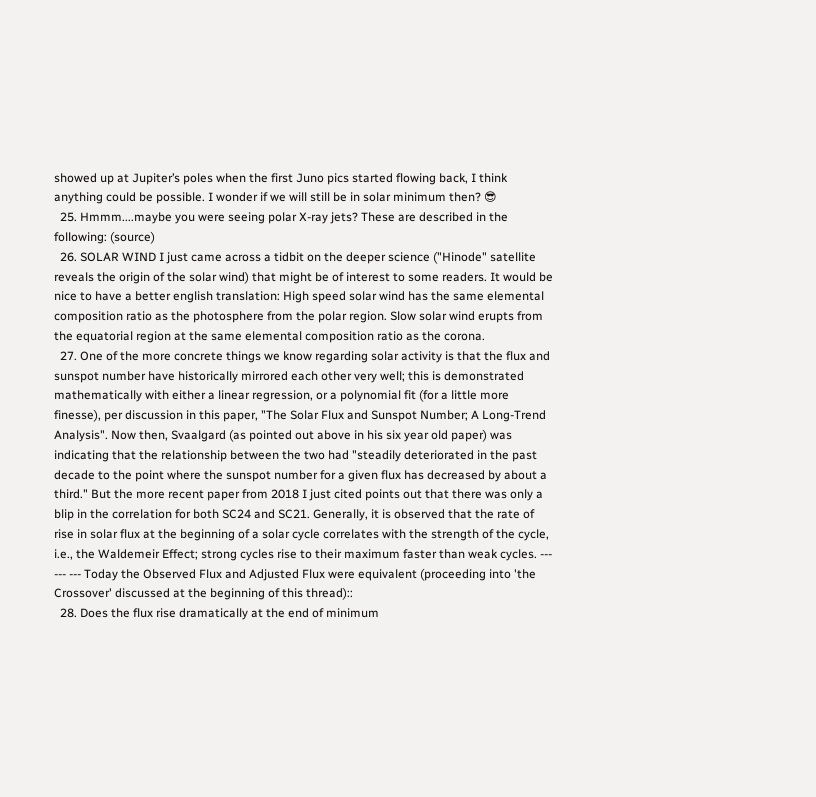showed up at Jupiter’s poles when the first Juno pics started flowing back, I think anything could be possible. I wonder if we will still be in solar minimum then? 😎
  25. Hmmm....maybe you were seeing polar X-ray jets? These are described in the following: (source)
  26. SOLAR WIND I just came across a tidbit on the deeper science ("Hinode" satellite reveals the origin of the solar wind) that might be of interest to some readers. It would be nice to have a better english translation: High speed solar wind has the same elemental composition ratio as the photosphere from the polar region. Slow solar wind erupts from the equatorial region at the same elemental composition ratio as the corona.
  27. One of the more concrete things we know regarding solar activity is that the flux and sunspot number have historically mirrored each other very well; this is demonstrated mathematically with either a linear regression, or a polynomial fit (for a little more finesse), per discussion in this paper, "The Solar Flux and Sunspot Number; A Long-Trend Analysis". Now then, Svaalgard (as pointed out above in his six year old paper) was indicating that the relationship between the two had "steadily deteriorated in the past decade to the point where the sunspot number for a given flux has decreased by about a third." But the more recent paper from 2018 I just cited points out that there was only a blip in the correlation for both SC24 and SC21. Generally, it is observed that the rate of rise in solar flux at the beginning of a solar cycle correlates with the strength of the cycle, i.e., the Waldemeir Effect; strong cycles rise to their maximum faster than weak cycles. --- --- --- Today the Observed Flux and Adjusted Flux were equivalent (proceeding into 'the Crossover' discussed at the beginning of this thread)::
  28. Does the flux rise dramatically at the end of minimum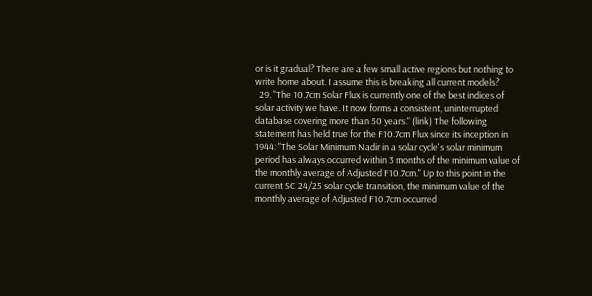or is it gradual? There are a few small active regions but nothing to write home about. I assume this is breaking all current models?
  29. "The 10.7cm Solar Flux is currently one of the best indices of solar activity we have. It now forms a consistent, uninterrupted database covering more than 50 years." (link) The following statement has held true for the F10.7cm Flux since its inception in 1944: "The Solar Minimum Nadir in a solar cycle's solar minimum period has always occurred within 3 months of the minimum value of the monthly average of Adjusted F10.7cm." Up to this point in the current SC 24/25 solar cycle transition, the minimum value of the monthly average of Adjusted F10.7cm occurred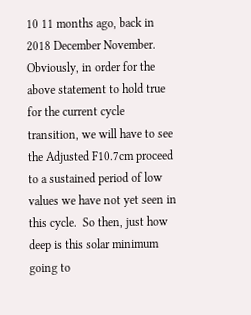10 11 months ago, back in 2018 December November. Obviously, in order for the above statement to hold true for the current cycle transition, we will have to see the Adjusted F10.7cm proceed to a sustained period of low values we have not yet seen in this cycle.  So then, just how deep is this solar minimum going to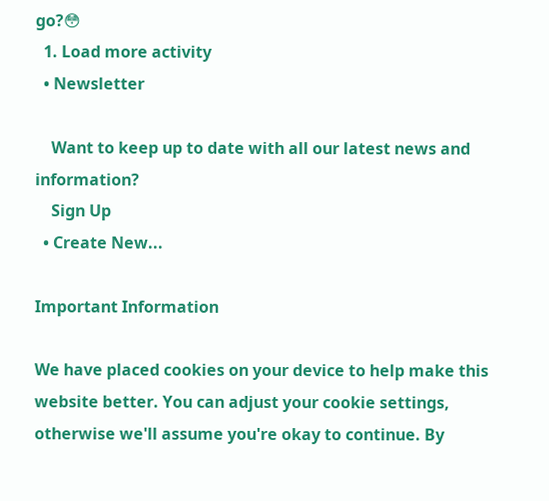go?😳
  1. Load more activity
  • Newsletter

    Want to keep up to date with all our latest news and information?
    Sign Up
  • Create New...

Important Information

We have placed cookies on your device to help make this website better. You can adjust your cookie settings, otherwise we'll assume you're okay to continue. By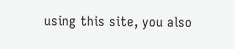using this site, you also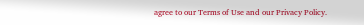agree to our Terms of Use and our Privacy Policy.